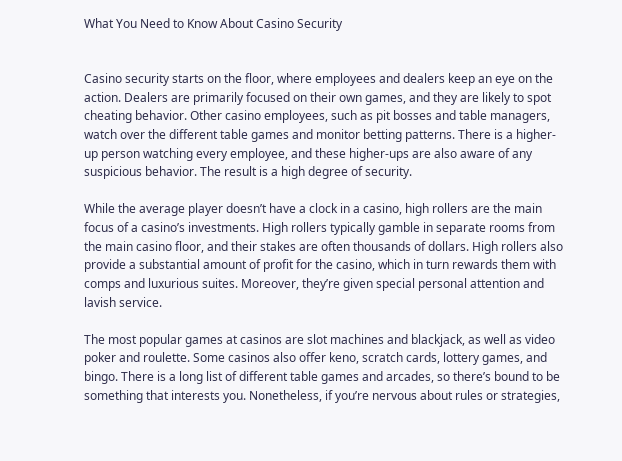What You Need to Know About Casino Security


Casino security starts on the floor, where employees and dealers keep an eye on the action. Dealers are primarily focused on their own games, and they are likely to spot cheating behavior. Other casino employees, such as pit bosses and table managers, watch over the different table games and monitor betting patterns. There is a higher-up person watching every employee, and these higher-ups are also aware of any suspicious behavior. The result is a high degree of security.

While the average player doesn’t have a clock in a casino, high rollers are the main focus of a casino’s investments. High rollers typically gamble in separate rooms from the main casino floor, and their stakes are often thousands of dollars. High rollers also provide a substantial amount of profit for the casino, which in turn rewards them with comps and luxurious suites. Moreover, they’re given special personal attention and lavish service.

The most popular games at casinos are slot machines and blackjack, as well as video poker and roulette. Some casinos also offer keno, scratch cards, lottery games, and bingo. There is a long list of different table games and arcades, so there’s bound to be something that interests you. Nonetheless, if you’re nervous about rules or strategies,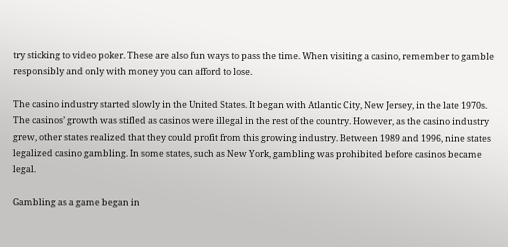try sticking to video poker. These are also fun ways to pass the time. When visiting a casino, remember to gamble responsibly and only with money you can afford to lose.

The casino industry started slowly in the United States. It began with Atlantic City, New Jersey, in the late 1970s. The casinos’ growth was stifled as casinos were illegal in the rest of the country. However, as the casino industry grew, other states realized that they could profit from this growing industry. Between 1989 and 1996, nine states legalized casino gambling. In some states, such as New York, gambling was prohibited before casinos became legal.

Gambling as a game began in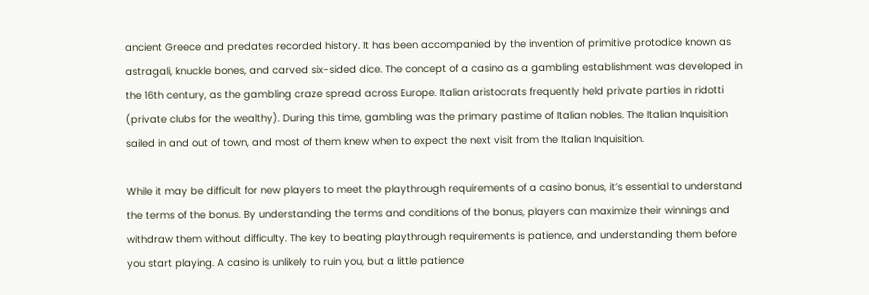ancient Greece and predates recorded history. It has been accompanied by the invention of primitive protodice known as astragali, knuckle bones, and carved six-sided dice. The concept of a casino as a gambling establishment was developed in the 16th century, as the gambling craze spread across Europe. Italian aristocrats frequently held private parties in ridotti (private clubs for the wealthy). During this time, gambling was the primary pastime of Italian nobles. The Italian Inquisition sailed in and out of town, and most of them knew when to expect the next visit from the Italian Inquisition.

While it may be difficult for new players to meet the playthrough requirements of a casino bonus, it’s essential to understand the terms of the bonus. By understanding the terms and conditions of the bonus, players can maximize their winnings and withdraw them without difficulty. The key to beating playthrough requirements is patience, and understanding them before you start playing. A casino is unlikely to ruin you, but a little patience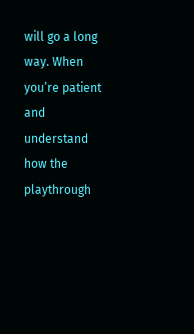will go a long way. When you’re patient and understand how the playthrough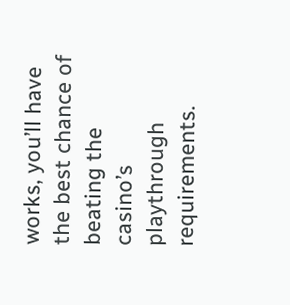works, you’ll have the best chance of beating the casino’s playthrough requirements.